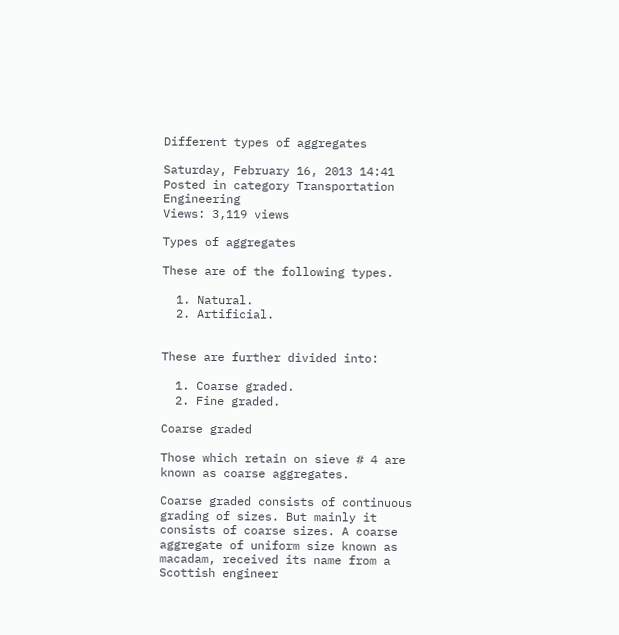Different types of aggregates

Saturday, February 16, 2013 14:41
Posted in category Transportation Engineering
Views: 3,119 views

Types of aggregates

These are of the following types.

  1. Natural.
  2. Artificial.


These are further divided into:

  1. Coarse graded.
  2. Fine graded.

Coarse graded

Those which retain on sieve # 4 are known as coarse aggregates.

Coarse graded consists of continuous grading of sizes. But mainly it consists of coarse sizes. A coarse aggregate of uniform size known as macadam, received its name from a Scottish engineer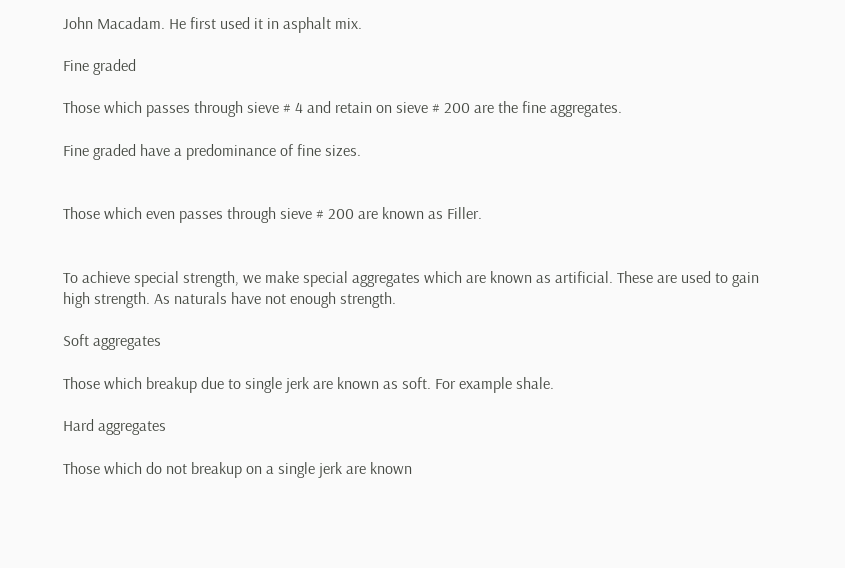John Macadam. He first used it in asphalt mix.

Fine graded

Those which passes through sieve # 4 and retain on sieve # 200 are the fine aggregates.

Fine graded have a predominance of fine sizes.


Those which even passes through sieve # 200 are known as Filler.


To achieve special strength, we make special aggregates which are known as artificial. These are used to gain high strength. As naturals have not enough strength.

Soft aggregates

Those which breakup due to single jerk are known as soft. For example shale.

Hard aggregates

Those which do not breakup on a single jerk are known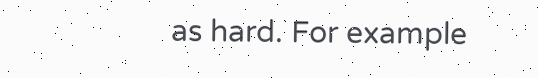as hard. For example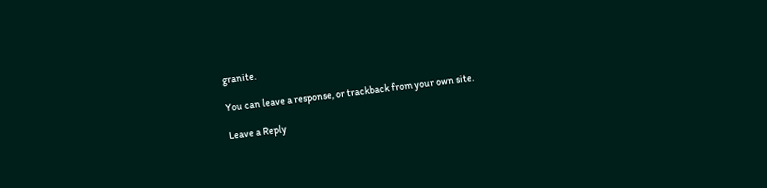granite.

You can leave a response, or trackback from your own site.

Leave a Reply